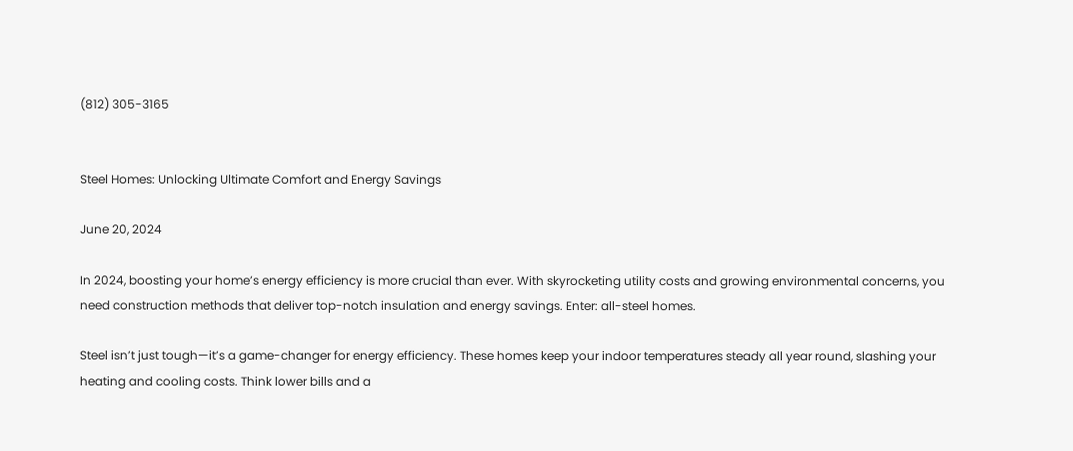(812) 305-3165


Steel Homes: Unlocking Ultimate Comfort and Energy Savings

June 20, 2024

In 2024, boosting your home’s energy efficiency is more crucial than ever. With skyrocketing utility costs and growing environmental concerns, you need construction methods that deliver top-notch insulation and energy savings. Enter: all-steel homes.

Steel isn’t just tough—it’s a game-changer for energy efficiency. These homes keep your indoor temperatures steady all year round, slashing your heating and cooling costs. Think lower bills and a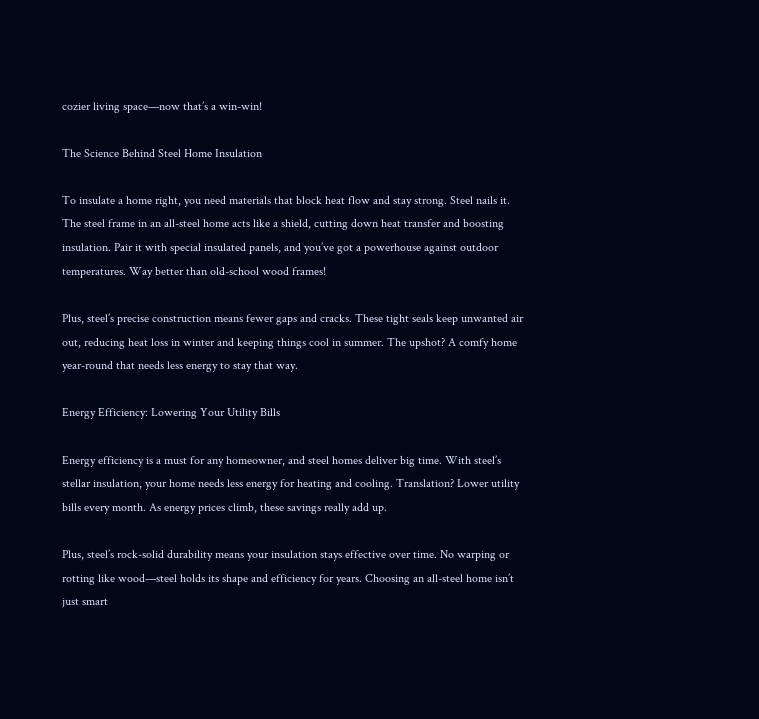cozier living space—now that’s a win-win!

The Science Behind Steel Home Insulation

To insulate a home right, you need materials that block heat flow and stay strong. Steel nails it. The steel frame in an all-steel home acts like a shield, cutting down heat transfer and boosting insulation. Pair it with special insulated panels, and you’ve got a powerhouse against outdoor temperatures. Way better than old-school wood frames!

Plus, steel’s precise construction means fewer gaps and cracks. These tight seals keep unwanted air out, reducing heat loss in winter and keeping things cool in summer. The upshot? A comfy home year-round that needs less energy to stay that way.

Energy Efficiency: Lowering Your Utility Bills

Energy efficiency is a must for any homeowner, and steel homes deliver big time. With steel’s stellar insulation, your home needs less energy for heating and cooling. Translation? Lower utility bills every month. As energy prices climb, these savings really add up.

Plus, steel’s rock-solid durability means your insulation stays effective over time. No warping or rotting like wood—steel holds its shape and efficiency for years. Choosing an all-steel home isn’t just smart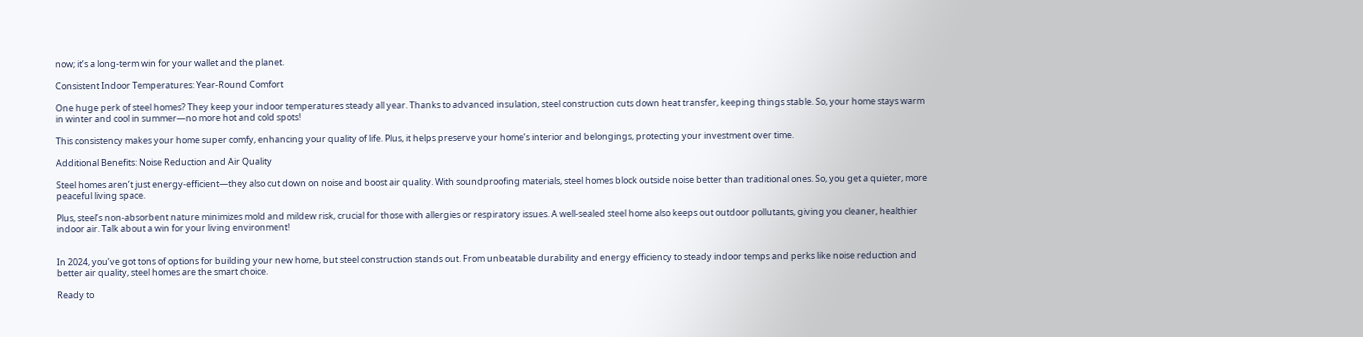now; it’s a long-term win for your wallet and the planet.

Consistent Indoor Temperatures: Year-Round Comfort

One huge perk of steel homes? They keep your indoor temperatures steady all year. Thanks to advanced insulation, steel construction cuts down heat transfer, keeping things stable. So, your home stays warm in winter and cool in summer—no more hot and cold spots!

This consistency makes your home super comfy, enhancing your quality of life. Plus, it helps preserve your home’s interior and belongings, protecting your investment over time.

Additional Benefits: Noise Reduction and Air Quality

Steel homes aren’t just energy-efficient—they also cut down on noise and boost air quality. With soundproofing materials, steel homes block outside noise better than traditional ones. So, you get a quieter, more peaceful living space.

Plus, steel’s non-absorbent nature minimizes mold and mildew risk, crucial for those with allergies or respiratory issues. A well-sealed steel home also keeps out outdoor pollutants, giving you cleaner, healthier indoor air. Talk about a win for your living environment!


In 2024, you’ve got tons of options for building your new home, but steel construction stands out. From unbeatable durability and energy efficiency to steady indoor temps and perks like noise reduction and better air quality, steel homes are the smart choice.

Ready to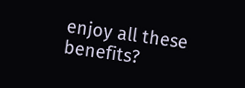enjoy all these benefits?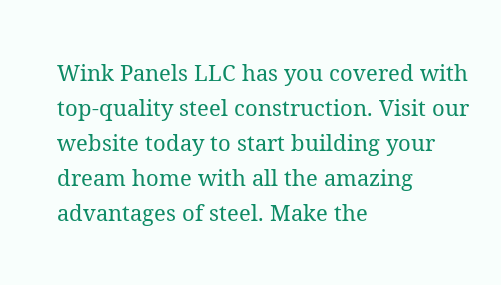Wink Panels LLC has you covered with top-quality steel construction. Visit our website today to start building your dream home with all the amazing advantages of steel. Make the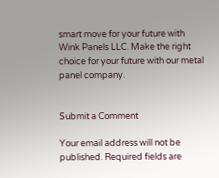smart move for your future with Wink Panels LLC. Make the right choice for your future with our metal panel company.


Submit a Comment

Your email address will not be published. Required fields are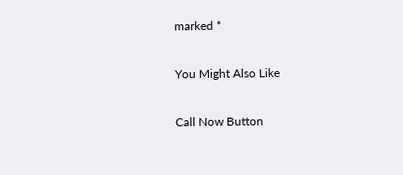marked *

You Might Also Like

Call Now Button